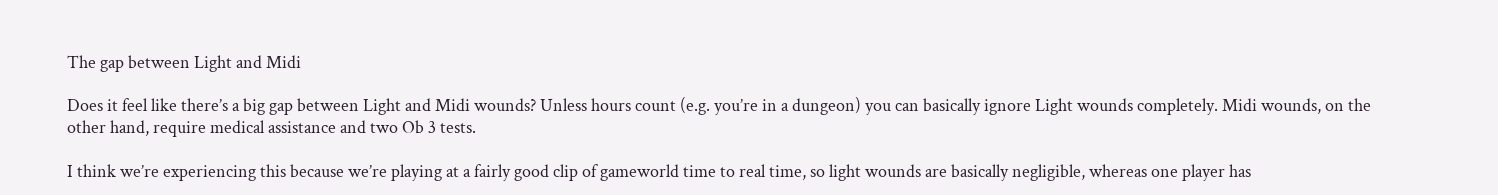The gap between Light and Midi

Does it feel like there’s a big gap between Light and Midi wounds? Unless hours count (e.g. you’re in a dungeon) you can basically ignore Light wounds completely. Midi wounds, on the other hand, require medical assistance and two Ob 3 tests.

I think we’re experiencing this because we’re playing at a fairly good clip of gameworld time to real time, so light wounds are basically negligible, whereas one player has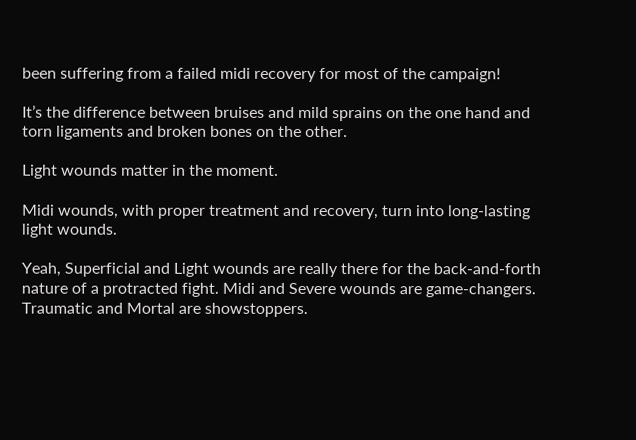been suffering from a failed midi recovery for most of the campaign!

It’s the difference between bruises and mild sprains on the one hand and torn ligaments and broken bones on the other.

Light wounds matter in the moment.

Midi wounds, with proper treatment and recovery, turn into long-lasting light wounds.

Yeah, Superficial and Light wounds are really there for the back-and-forth nature of a protracted fight. Midi and Severe wounds are game-changers. Traumatic and Mortal are showstoppers.